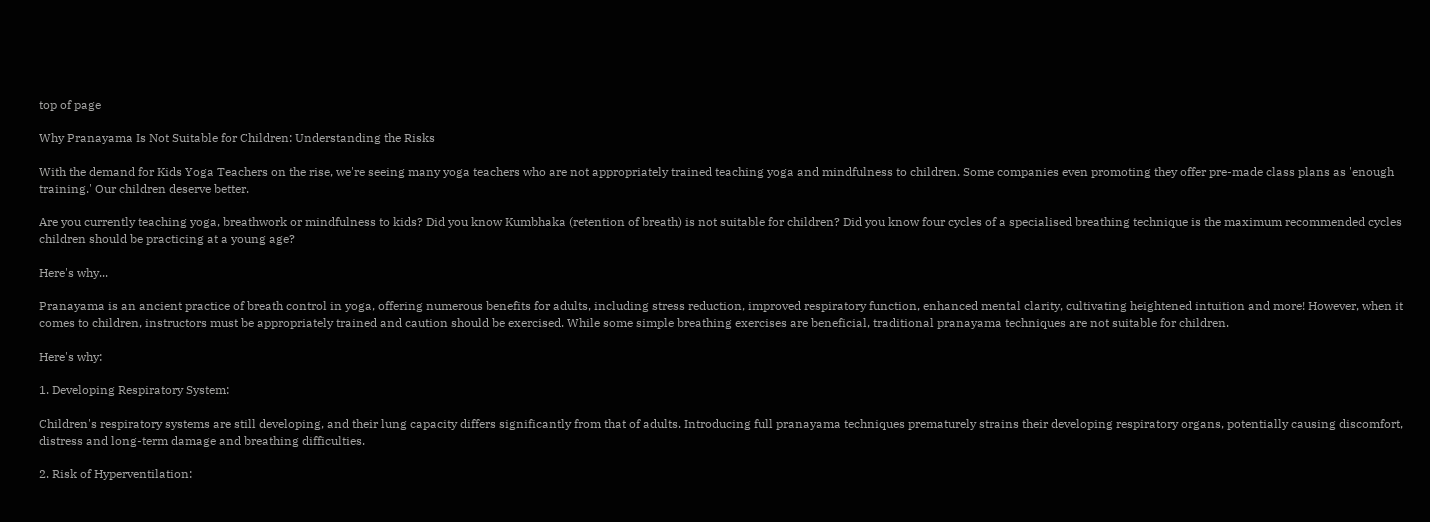top of page

Why Pranayama Is Not Suitable for Children: Understanding the Risks

With the demand for Kids Yoga Teachers on the rise, we're seeing many yoga teachers who are not appropriately trained teaching yoga and mindfulness to children. Some companies even promoting they offer pre-made class plans as 'enough training.' Our children deserve better.

Are you currently teaching yoga, breathwork or mindfulness to kids? Did you know Kumbhaka (retention of breath) is not suitable for children? Did you know four cycles of a specialised breathing technique is the maximum recommended cycles children should be practicing at a young age?

Here's why...

Pranayama is an ancient practice of breath control in yoga, offering numerous benefits for adults, including stress reduction, improved respiratory function, enhanced mental clarity, cultivating heightened intuition and more! However, when it comes to children, instructors must be appropriately trained and caution should be exercised. While some simple breathing exercises are beneficial, traditional pranayama techniques are not suitable for children.

Here's why:

1. Developing Respiratory System:

Children's respiratory systems are still developing, and their lung capacity differs significantly from that of adults. Introducing full pranayama techniques prematurely strains their developing respiratory organs, potentially causing discomfort, distress and long-term damage and breathing difficulties.

2. Risk of Hyperventilation: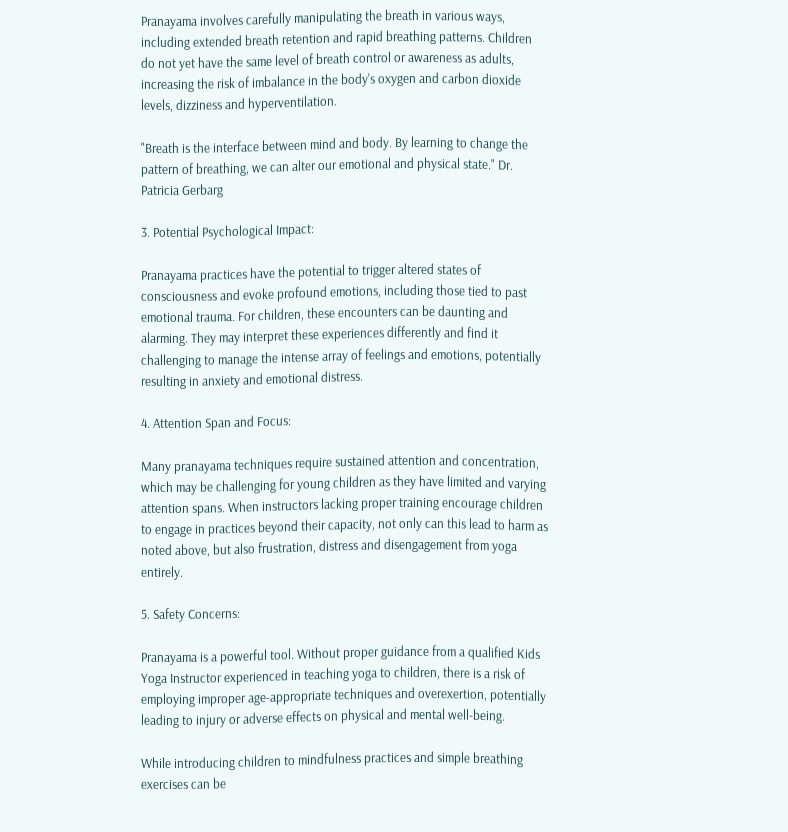Pranayama involves carefully manipulating the breath in various ways, including extended breath retention and rapid breathing patterns. Children do not yet have the same level of breath control or awareness as adults, increasing the risk of imbalance in the body's oxygen and carbon dioxide levels, dizziness and hyperventilation.

"Breath is the interface between mind and body. By learning to change the pattern of breathing, we can alter our emotional and physical state." Dr. Patricia Gerbarg

3. Potential Psychological Impact:

Pranayama practices have the potential to trigger altered states of consciousness and evoke profound emotions, including those tied to past emotional trauma. For children, these encounters can be daunting and alarming. They may interpret these experiences differently and find it challenging to manage the intense array of feelings and emotions, potentially resulting in anxiety and emotional distress.

4. Attention Span and Focus:

Many pranayama techniques require sustained attention and concentration, which may be challenging for young children as they have limited and varying attention spans. When instructors lacking proper training encourage children to engage in practices beyond their capacity, not only can this lead to harm as noted above, but also frustration, distress and disengagement from yoga entirely.

5. Safety Concerns:

Pranayama is a powerful tool. Without proper guidance from a qualified Kids Yoga Instructor experienced in teaching yoga to children, there is a risk of employing improper age-appropriate techniques and overexertion, potentially leading to injury or adverse effects on physical and mental well-being.

While introducing children to mindfulness practices and simple breathing exercises can be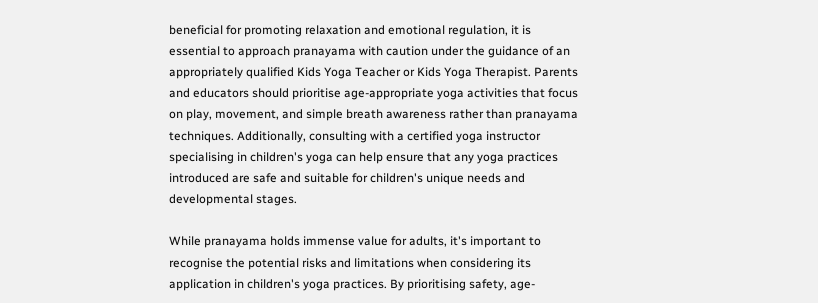beneficial for promoting relaxation and emotional regulation, it is essential to approach pranayama with caution under the guidance of an appropriately qualified Kids Yoga Teacher or Kids Yoga Therapist. Parents and educators should prioritise age-appropriate yoga activities that focus on play, movement, and simple breath awareness rather than pranayama techniques. Additionally, consulting with a certified yoga instructor specialising in children's yoga can help ensure that any yoga practices introduced are safe and suitable for children's unique needs and developmental stages.

While pranayama holds immense value for adults, it's important to recognise the potential risks and limitations when considering its application in children's yoga practices. By prioritising safety, age-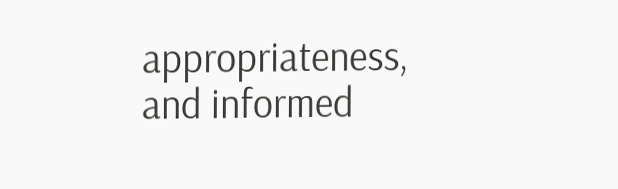appropriateness, and informed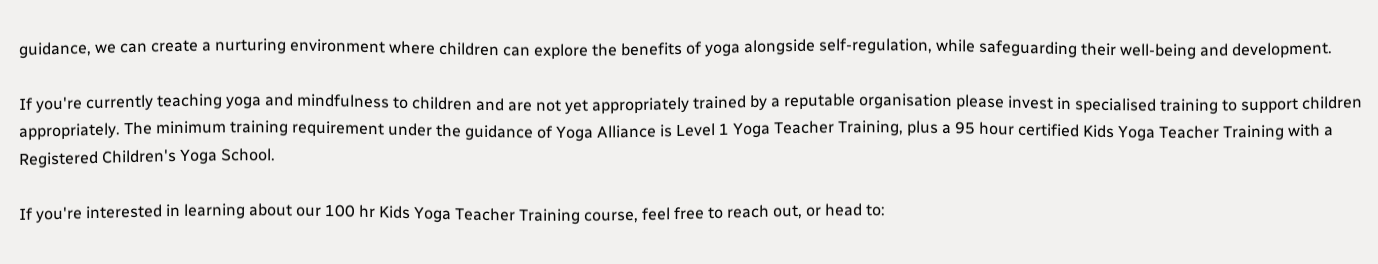guidance, we can create a nurturing environment where children can explore the benefits of yoga alongside self-regulation, while safeguarding their well-being and development.

If you're currently teaching yoga and mindfulness to children and are not yet appropriately trained by a reputable organisation please invest in specialised training to support children appropriately. The minimum training requirement under the guidance of Yoga Alliance is Level 1 Yoga Teacher Training, plus a 95 hour certified Kids Yoga Teacher Training with a Registered Children's Yoga School.

If you're interested in learning about our 100 hr Kids Yoga Teacher Training course, feel free to reach out, or head to: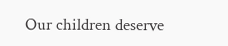Our children deserve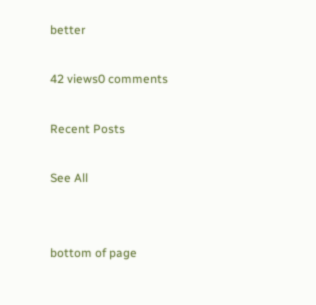better

42 views0 comments

Recent Posts

See All


bottom of page